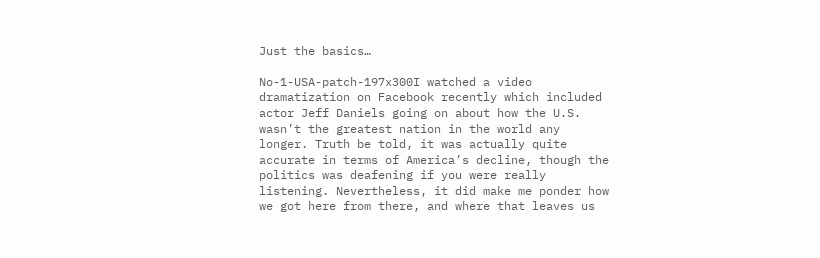Just the basics…

No-1-USA-patch-197x300I watched a video dramatization on Facebook recently which included actor Jeff Daniels going on about how the U.S. wasn’t the greatest nation in the world any longer. Truth be told, it was actually quite accurate in terms of America’s decline, though the politics was deafening if you were really listening. Nevertheless, it did make me ponder how we got here from there, and where that leaves us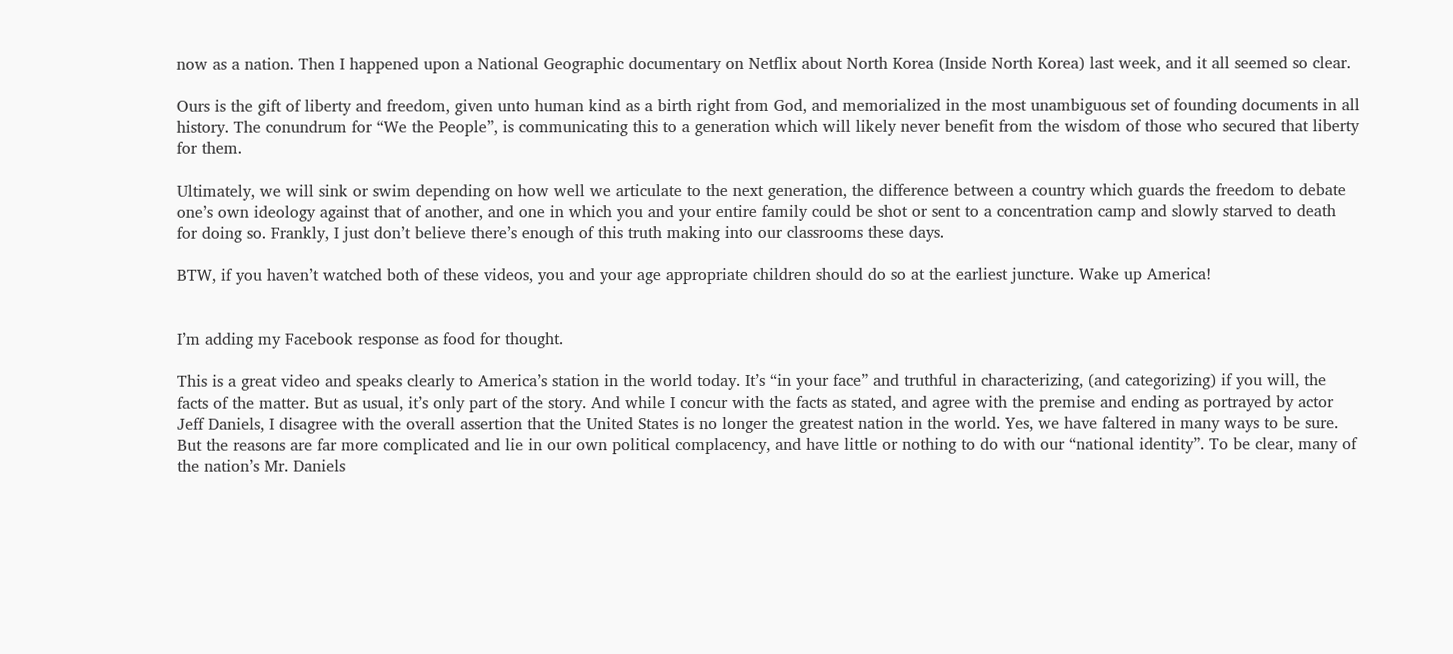now as a nation. Then I happened upon a National Geographic documentary on Netflix about North Korea (Inside North Korea) last week, and it all seemed so clear.

Ours is the gift of liberty and freedom, given unto human kind as a birth right from God, and memorialized in the most unambiguous set of founding documents in all history. The conundrum for “We the People”, is communicating this to a generation which will likely never benefit from the wisdom of those who secured that liberty for them.

Ultimately, we will sink or swim depending on how well we articulate to the next generation, the difference between a country which guards the freedom to debate one’s own ideology against that of another, and one in which you and your entire family could be shot or sent to a concentration camp and slowly starved to death for doing so. Frankly, I just don’t believe there’s enough of this truth making into our classrooms these days.

BTW, if you haven’t watched both of these videos, you and your age appropriate children should do so at the earliest juncture. Wake up America!


I’m adding my Facebook response as food for thought.

This is a great video and speaks clearly to America’s station in the world today. It’s “in your face” and truthful in characterizing, (and categorizing) if you will, the facts of the matter. But as usual, it’s only part of the story. And while I concur with the facts as stated, and agree with the premise and ending as portrayed by actor Jeff Daniels, I disagree with the overall assertion that the United States is no longer the greatest nation in the world. Yes, we have faltered in many ways to be sure. But the reasons are far more complicated and lie in our own political complacency, and have little or nothing to do with our “national identity”. To be clear, many of the nation’s Mr. Daniels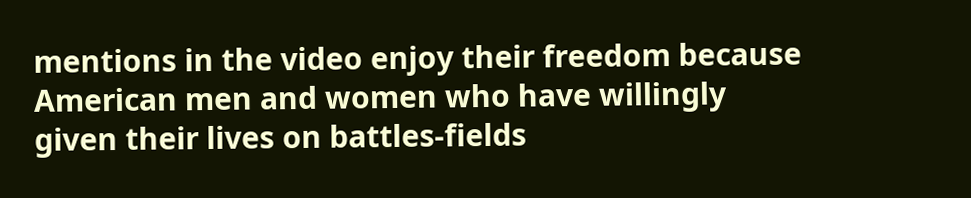mentions in the video enjoy their freedom because American men and women who have willingly given their lives on battles-fields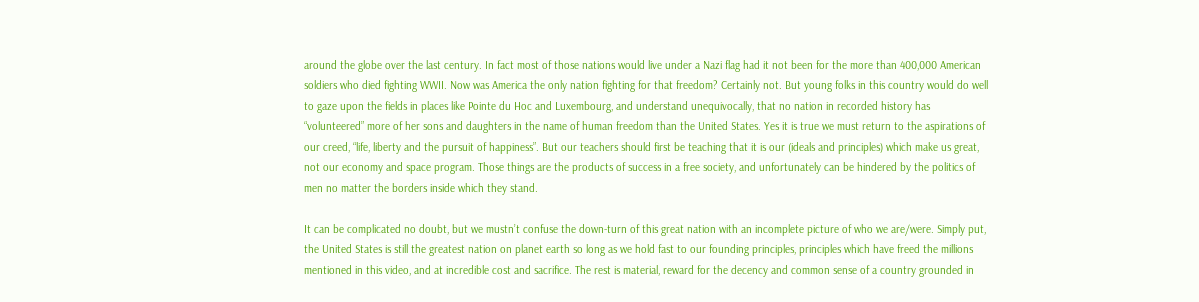around the globe over the last century. In fact most of those nations would live under a Nazi flag had it not been for the more than 400,000 American soldiers who died fighting WWII. Now was America the only nation fighting for that freedom? Certainly not. But young folks in this country would do well to gaze upon the fields in places like Pointe du Hoc and Luxembourg, and understand unequivocally, that no nation in recorded history has “volunteered” more of her sons and daughters in the name of human freedom than the United States. Yes it is true we must return to the aspirations of our creed, “life, liberty and the pursuit of happiness”. But our teachers should first be teaching that it is our (ideals and principles) which make us great, not our economy and space program. Those things are the products of success in a free society, and unfortunately can be hindered by the politics of men no matter the borders inside which they stand.

It can be complicated no doubt, but we mustn’t confuse the down-turn of this great nation with an incomplete picture of who we are/were. Simply put, the United States is still the greatest nation on planet earth so long as we hold fast to our founding principles, principles which have freed the millions mentioned in this video, and at incredible cost and sacrifice. The rest is material, reward for the decency and common sense of a country grounded in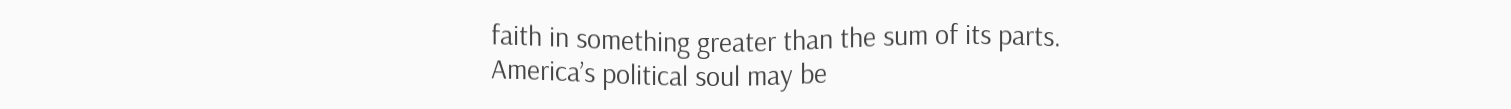faith in something greater than the sum of its parts.
America’s political soul may be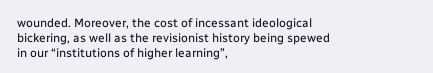wounded. Moreover, the cost of incessant ideological bickering, as well as the revisionist history being spewed in our “institutions of higher learning”,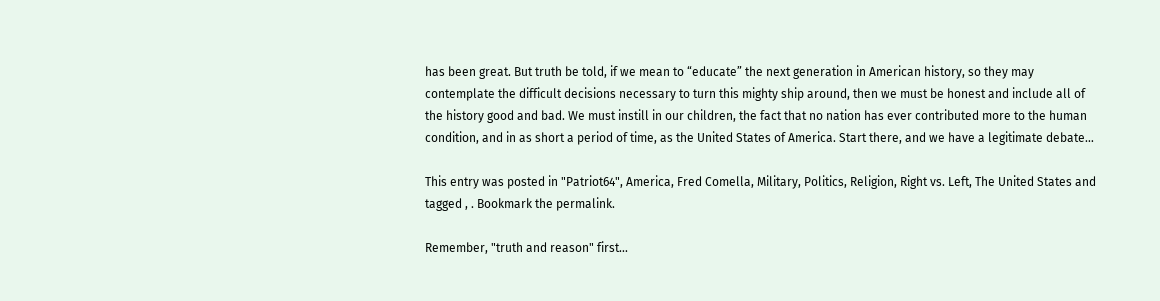has been great. But truth be told, if we mean to “educate” the next generation in American history, so they may contemplate the difficult decisions necessary to turn this mighty ship around, then we must be honest and include all of the history good and bad. We must instill in our children, the fact that no nation has ever contributed more to the human condition, and in as short a period of time, as the United States of America. Start there, and we have a legitimate debate…

This entry was posted in "Patriot64", America, Fred Comella, Military, Politics, Religion, Right vs. Left, The United States and tagged , . Bookmark the permalink.

Remember, "truth and reason" first...